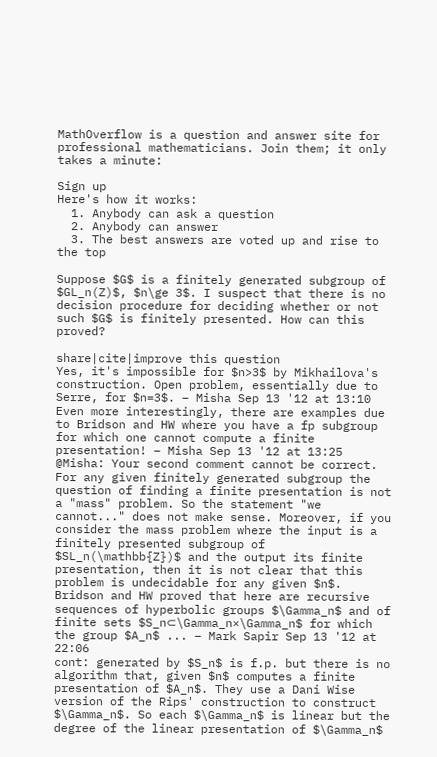MathOverflow is a question and answer site for professional mathematicians. Join them; it only takes a minute:

Sign up
Here's how it works:
  1. Anybody can ask a question
  2. Anybody can answer
  3. The best answers are voted up and rise to the top

Suppose $G$ is a finitely generated subgroup of $GL_n(Z)$, $n\ge 3$. I suspect that there is no decision procedure for deciding whether or not such $G$ is finitely presented. How can this proved?

share|cite|improve this question
Yes, it's impossible for $n>3$ by Mikhailova's construction. Open problem, essentially due to Serre, for $n=3$. – Misha Sep 13 '12 at 13:10
Even more interestingly, there are examples due to Bridson and HW where you have a fp subgroup for which one cannot compute a finite presentation! – Misha Sep 13 '12 at 13:25
@Misha: Your second comment cannot be correct. For any given finitely generated subgroup the question of finding a finite presentation is not a "mass" problem. So the statement "we cannot..." does not make sense. Moreover, if you consider the mass problem where the input is a finitely presented subgroup of $SL_n(\mathbb{Z})$ and the output its finite presentation, then it is not clear that this problem is undecidable for any given $n$. Bridson and HW proved that here are recursive sequences of hyperbolic groups $\Gamma_n$ and of finite sets $S_n⊂\Gamma_n×\Gamma_n$ for which the group $A_n$ ... – Mark Sapir Sep 13 '12 at 22:06
cont: generated by $S_n$ is f.p. but there is no algorithm that, given $n$ computes a finite presentation of $A_n$. They use a Dani Wise version of the Rips' construction to construct $\Gamma_n$. So each $\Gamma_n$ is linear but the degree of the linear presentation of $\Gamma_n$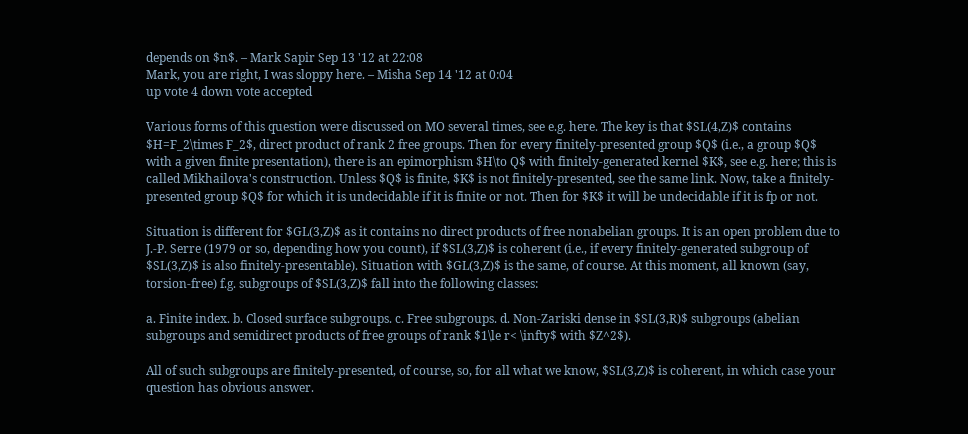depends on $n$. – Mark Sapir Sep 13 '12 at 22:08
Mark, you are right, I was sloppy here. – Misha Sep 14 '12 at 0:04
up vote 4 down vote accepted

Various forms of this question were discussed on MO several times, see e.g. here. The key is that $SL(4,Z)$ contains $H=F_2\times F_2$, direct product of rank 2 free groups. Then for every finitely-presented group $Q$ (i.e., a group $Q$ with a given finite presentation), there is an epimorphism $H\to Q$ with finitely-generated kernel $K$, see e.g. here; this is called Mikhailova's construction. Unless $Q$ is finite, $K$ is not finitely-presented, see the same link. Now, take a finitely-presented group $Q$ for which it is undecidable if it is finite or not. Then for $K$ it will be undecidable if it is fp or not.

Situation is different for $GL(3,Z)$ as it contains no direct products of free nonabelian groups. It is an open problem due to J.-P. Serre (1979 or so, depending how you count), if $SL(3,Z)$ is coherent (i.e., if every finitely-generated subgroup of $SL(3,Z)$ is also finitely-presentable). Situation with $GL(3,Z)$ is the same, of course. At this moment, all known (say, torsion-free) f.g. subgroups of $SL(3,Z)$ fall into the following classes:

a. Finite index. b. Closed surface subgroups. c. Free subgroups. d. Non-Zariski dense in $SL(3,R)$ subgroups (abelian subgroups and semidirect products of free groups of rank $1\le r< \infty$ with $Z^2$).

All of such subgroups are finitely-presented, of course, so, for all what we know, $SL(3,Z)$ is coherent, in which case your question has obvious answer.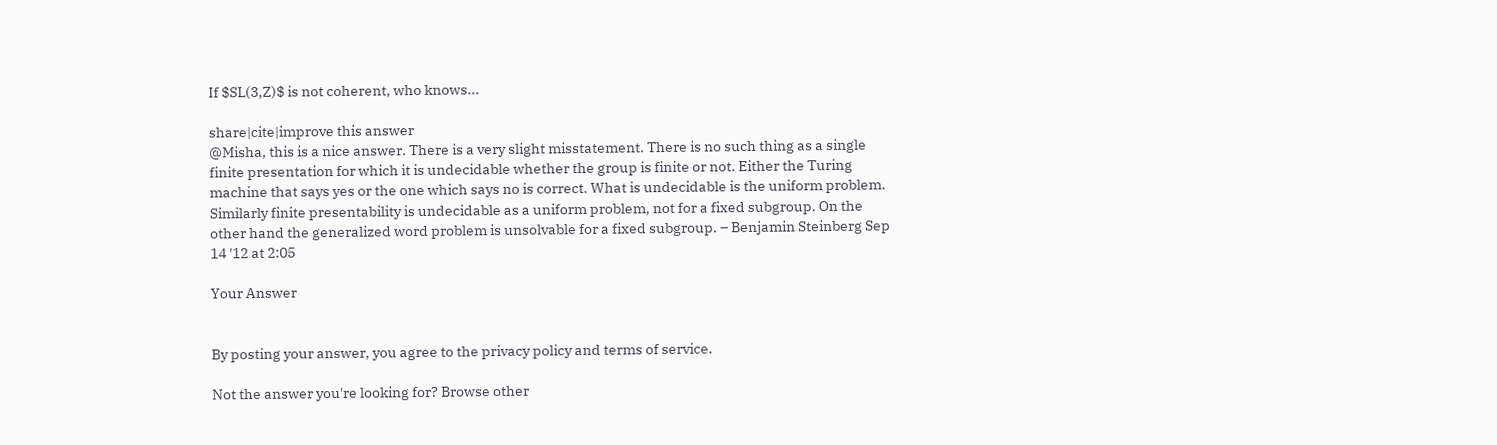If $SL(3,Z)$ is not coherent, who knows...

share|cite|improve this answer
@Misha, this is a nice answer. There is a very slight misstatement. There is no such thing as a single finite presentation for which it is undecidable whether the group is finite or not. Either the Turing machine that says yes or the one which says no is correct. What is undecidable is the uniform problem. Similarly finite presentability is undecidable as a uniform problem, not for a fixed subgroup. On the other hand the generalized word problem is unsolvable for a fixed subgroup. – Benjamin Steinberg Sep 14 '12 at 2:05

Your Answer


By posting your answer, you agree to the privacy policy and terms of service.

Not the answer you're looking for? Browse other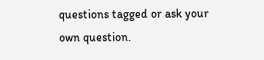questions tagged or ask your own question.